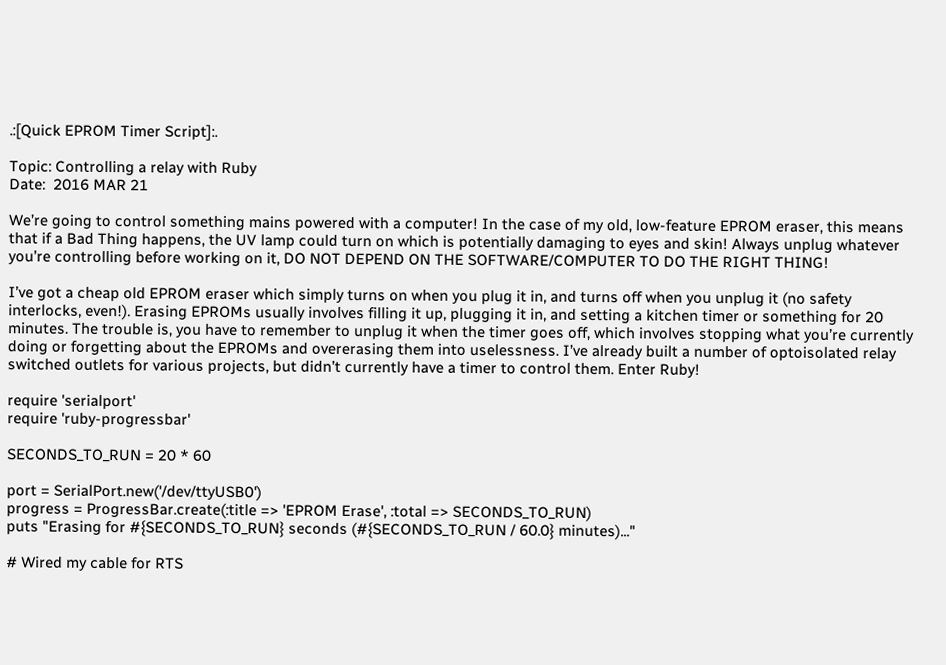.:[Quick EPROM Timer Script]:.

Topic: Controlling a relay with Ruby
Date:  2016 MAR 21

We’re going to control something mains powered with a computer! In the case of my old, low-feature EPROM eraser, this means that if a Bad Thing happens, the UV lamp could turn on which is potentially damaging to eyes and skin! Always unplug whatever you’re controlling before working on it, DO NOT DEPEND ON THE SOFTWARE/COMPUTER TO DO THE RIGHT THING!

I’ve got a cheap old EPROM eraser which simply turns on when you plug it in, and turns off when you unplug it (no safety interlocks, even!). Erasing EPROMs usually involves filling it up, plugging it in, and setting a kitchen timer or something for 20 minutes. The trouble is, you have to remember to unplug it when the timer goes off, which involves stopping what you’re currently doing or forgetting about the EPROMs and overerasing them into uselessness. I’ve already built a number of optoisolated relay switched outlets for various projects, but didn’t currently have a timer to control them. Enter Ruby!

require 'serialport'
require 'ruby-progressbar'

SECONDS_TO_RUN = 20 * 60

port = SerialPort.new('/dev/ttyUSB0')
progress = ProgressBar.create(:title => 'EPROM Erase', :total => SECONDS_TO_RUN)
puts "Erasing for #{SECONDS_TO_RUN} seconds (#{SECONDS_TO_RUN / 60.0} minutes)..."

# Wired my cable for RTS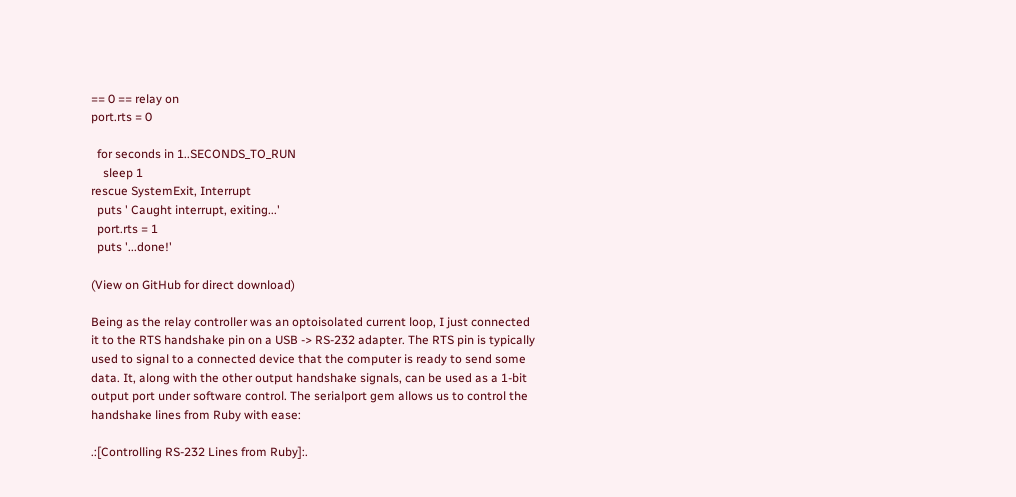== 0 == relay on
port.rts = 0

  for seconds in 1..SECONDS_TO_RUN
    sleep 1
rescue SystemExit, Interrupt
  puts ' Caught interrupt, exiting...'
  port.rts = 1
  puts '...done!'

(View on GitHub for direct download)

Being as the relay controller was an optoisolated current loop, I just connected it to the RTS handshake pin on a USB -> RS-232 adapter. The RTS pin is typically used to signal to a connected device that the computer is ready to send some data. It, along with the other output handshake signals, can be used as a 1-bit output port under software control. The serialport gem allows us to control the handshake lines from Ruby with ease:

.:[Controlling RS-232 Lines from Ruby]:.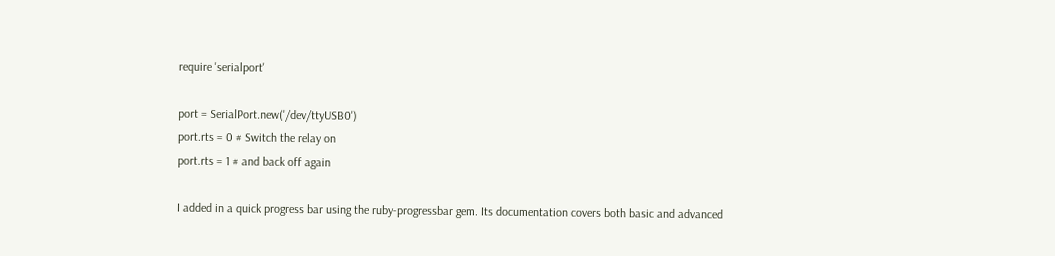require 'serialport'

port = SerialPort.new('/dev/ttyUSB0')
port.rts = 0 # Switch the relay on
port.rts = 1 # and back off again

I added in a quick progress bar using the ruby-progressbar gem. Its documentation covers both basic and advanced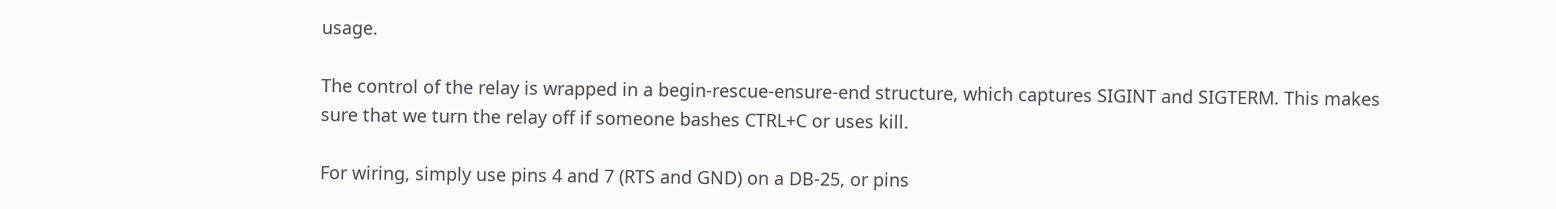usage.

The control of the relay is wrapped in a begin-rescue-ensure-end structure, which captures SIGINT and SIGTERM. This makes sure that we turn the relay off if someone bashes CTRL+C or uses kill.

For wiring, simply use pins 4 and 7 (RTS and GND) on a DB-25, or pins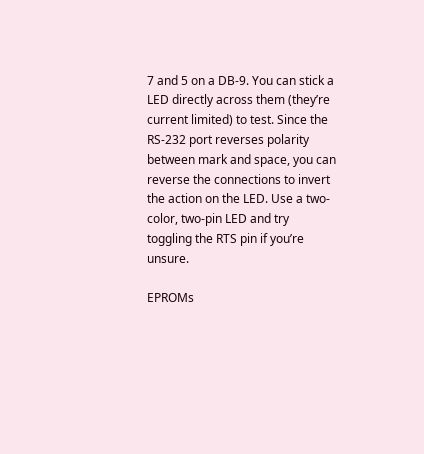7 and 5 on a DB-9. You can stick a LED directly across them (they’re current limited) to test. Since the RS-232 port reverses polarity between mark and space, you can reverse the connections to invert the action on the LED. Use a two-color, two-pin LED and try toggling the RTS pin if you’re unsure.

EPROMs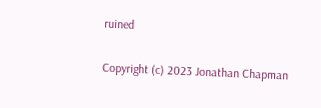ruined

Copyright (c) 2023 Jonathan Chapman